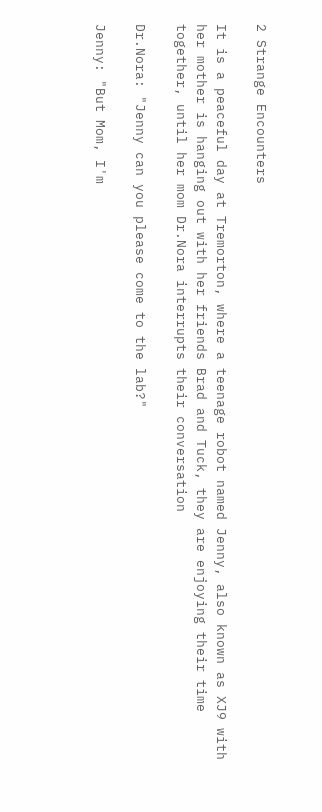2 Strange Encounters

It is a peaceful day at Tremorton, where a teenage robot named Jenny, also known as XJ9 with her mother is hanging out with her friends Brad and Tuck, they are enjoying their time together, until her mom Dr.Nora interrupts their conversation

Dr.Nora: "Jenny can you please come to the lab?"

Jenny: "But Mom, I'm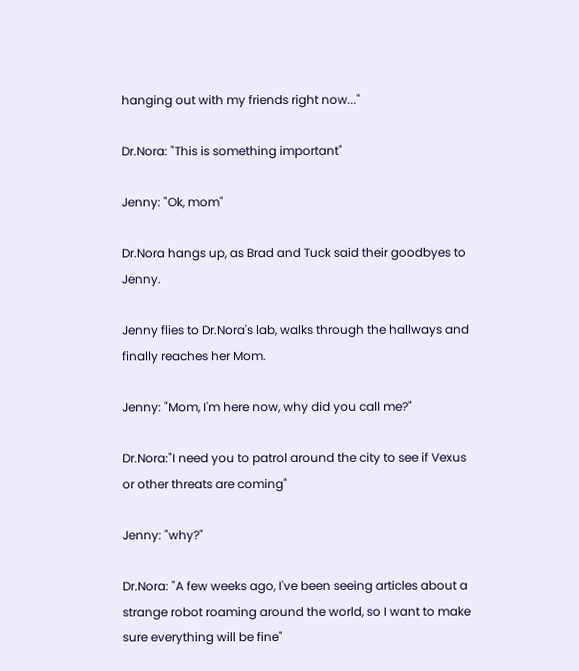hanging out with my friends right now..."

Dr.Nora: "This is something important"

Jenny: "Ok, mom"

Dr.Nora hangs up, as Brad and Tuck said their goodbyes to Jenny.

Jenny flies to Dr.Nora's lab, walks through the hallways and finally reaches her Mom.

Jenny: "Mom, I'm here now, why did you call me?"

Dr.Nora:"I need you to patrol around the city to see if Vexus or other threats are coming"

Jenny: "why?"

Dr.Nora: "A few weeks ago, I've been seeing articles about a strange robot roaming around the world, so I want to make sure everything will be fine"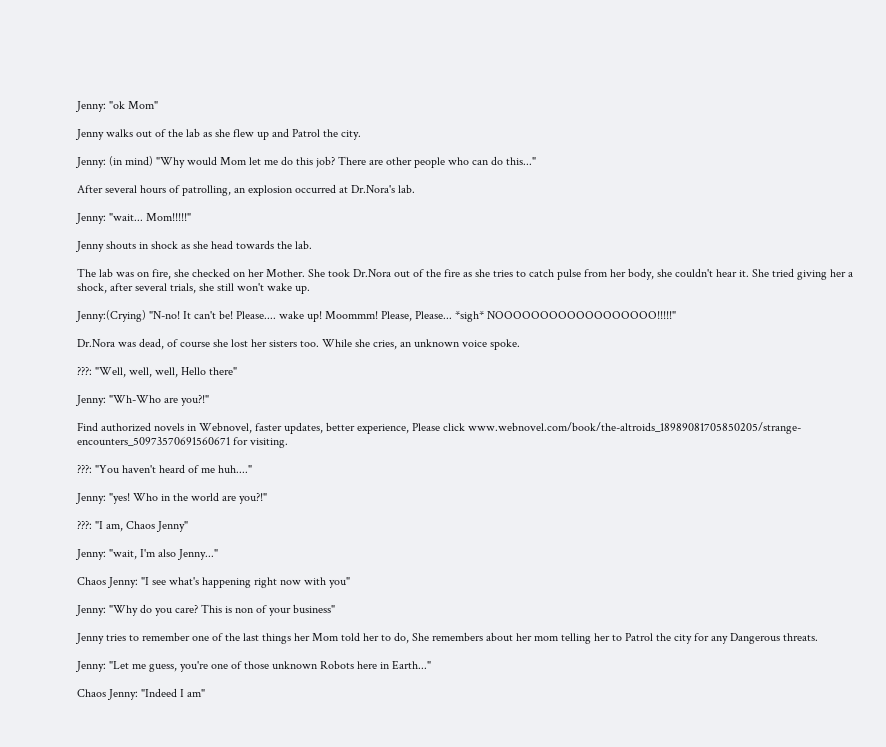Jenny: "ok Mom"

Jenny walks out of the lab as she flew up and Patrol the city.

Jenny: (in mind) "Why would Mom let me do this job? There are other people who can do this..."

After several hours of patrolling, an explosion occurred at Dr.Nora's lab.

Jenny: "wait... Mom!!!!!"

Jenny shouts in shock as she head towards the lab.

The lab was on fire, she checked on her Mother. She took Dr.Nora out of the fire as she tries to catch pulse from her body, she couldn't hear it. She tried giving her a shock, after several trials, she still won't wake up.

Jenny:(Crying) "N-no! It can't be! Please.... wake up! Moommm! Please, Please... *sigh* NOOOOOOOOOOOOOOOOOO!!!!!"

Dr.Nora was dead, of course she lost her sisters too. While she cries, an unknown voice spoke.

???: "Well, well, well, Hello there"

Jenny: "Wh-Who are you?!"

Find authorized novels in Webnovel, faster updates, better experience, Please click www.webnovel.com/book/the-altroids_18989081705850205/strange-encounters_50973570691560671 for visiting.

???: "You haven't heard of me huh...."

Jenny: "yes! Who in the world are you?!"

???: "I am, Chaos Jenny"

Jenny: "wait, I'm also Jenny..."

Chaos Jenny: "I see what's happening right now with you"

Jenny: "Why do you care? This is non of your business"

Jenny tries to remember one of the last things her Mom told her to do, She remembers about her mom telling her to Patrol the city for any Dangerous threats.

Jenny: "Let me guess, you're one of those unknown Robots here in Earth..."

Chaos Jenny: "Indeed I am"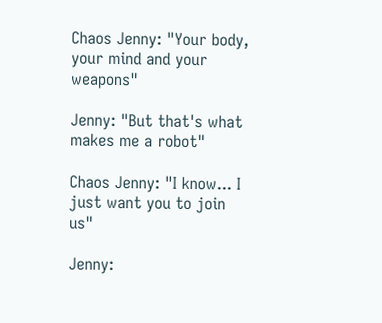Chaos Jenny: "Your body, your mind and your weapons"

Jenny: "But that's what makes me a robot"

Chaos Jenny: "I know... I just want you to join us"

Jenny: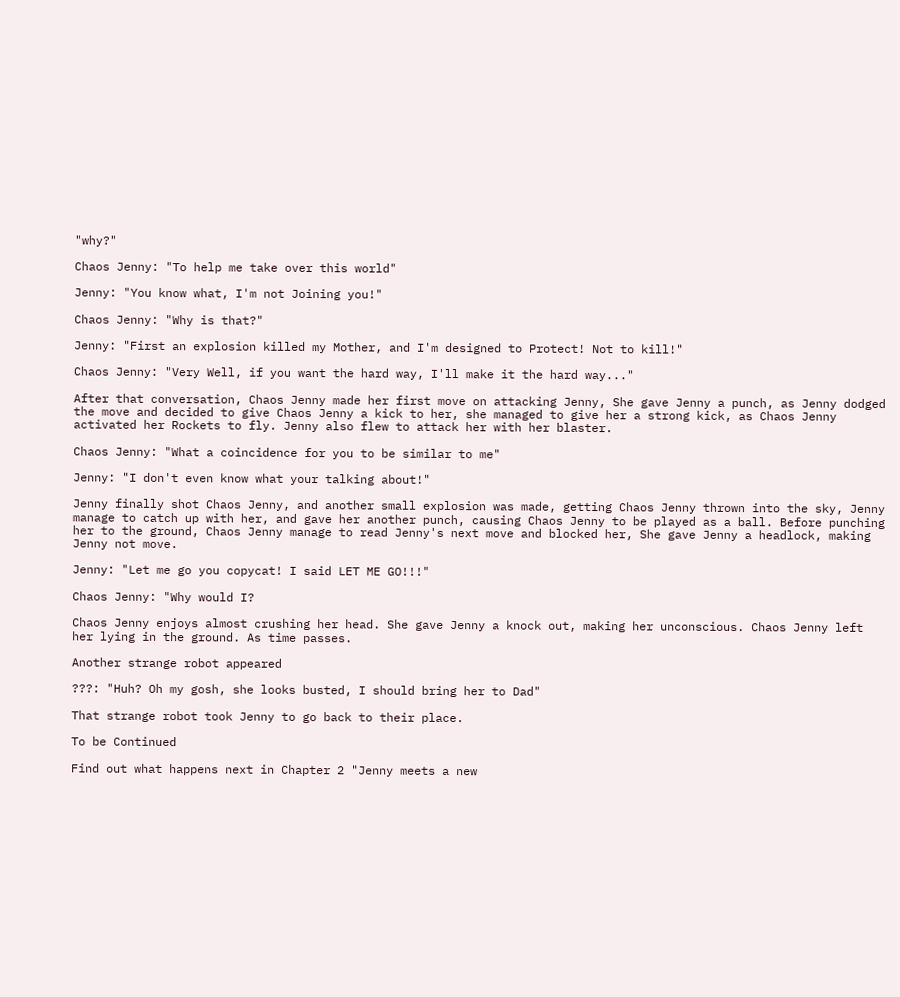"why?"

Chaos Jenny: "To help me take over this world"

Jenny: "You know what, I'm not Joining you!"

Chaos Jenny: "Why is that?"

Jenny: "First an explosion killed my Mother, and I'm designed to Protect! Not to kill!"

Chaos Jenny: "Very Well, if you want the hard way, I'll make it the hard way..."

After that conversation, Chaos Jenny made her first move on attacking Jenny, She gave Jenny a punch, as Jenny dodged the move and decided to give Chaos Jenny a kick to her, she managed to give her a strong kick, as Chaos Jenny activated her Rockets to fly. Jenny also flew to attack her with her blaster.

Chaos Jenny: "What a coincidence for you to be similar to me"

Jenny: "I don't even know what your talking about!"

Jenny finally shot Chaos Jenny, and another small explosion was made, getting Chaos Jenny thrown into the sky, Jenny manage to catch up with her, and gave her another punch, causing Chaos Jenny to be played as a ball. Before punching her to the ground, Chaos Jenny manage to read Jenny's next move and blocked her, She gave Jenny a headlock, making Jenny not move.

Jenny: "Let me go you copycat! I said LET ME GO!!!"

Chaos Jenny: "Why would I?

Chaos Jenny enjoys almost crushing her head. She gave Jenny a knock out, making her unconscious. Chaos Jenny left her lying in the ground. As time passes.

Another strange robot appeared

???: "Huh? Oh my gosh, she looks busted, I should bring her to Dad"

That strange robot took Jenny to go back to their place.

To be Continued

Find out what happens next in Chapter 2 "Jenny meets a new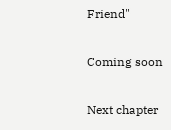Friend"

Coming soon

Next chapter